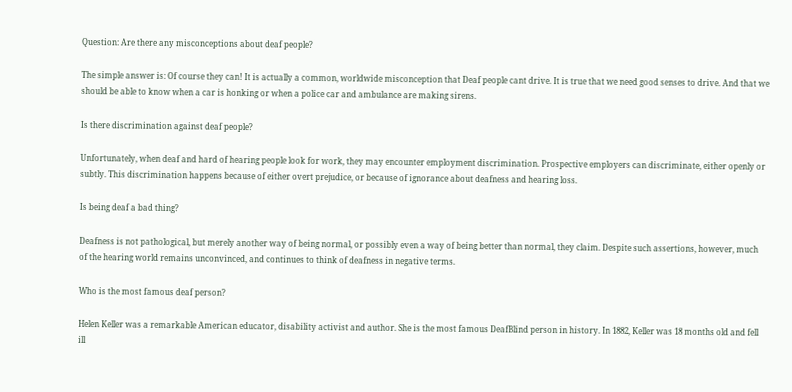Question: Are there any misconceptions about deaf people?

The simple answer is: Of course they can! It is actually a common, worldwide misconception that Deaf people cant drive. It is true that we need good senses to drive. And that we should be able to know when a car is honking or when a police car and ambulance are making sirens.

Is there discrimination against deaf people?

Unfortunately, when deaf and hard of hearing people look for work, they may encounter employment discrimination. Prospective employers can discriminate, either openly or subtly. This discrimination happens because of either overt prejudice, or because of ignorance about deafness and hearing loss.

Is being deaf a bad thing?

Deafness is not pathological, but merely another way of being normal, or possibly even a way of being better than normal, they claim. Despite such assertions, however, much of the hearing world remains unconvinced, and continues to think of deafness in negative terms.

Who is the most famous deaf person?

Helen Keller was a remarkable American educator, disability activist and author. She is the most famous DeafBlind person in history. In 1882, Keller was 18 months old and fell ill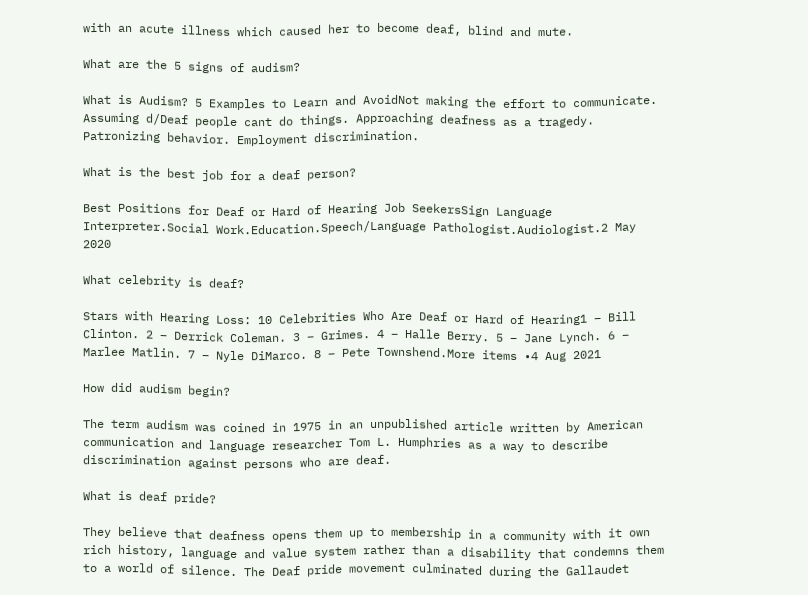with an acute illness which caused her to become deaf, blind and mute.

What are the 5 signs of audism?

What is Audism? 5 Examples to Learn and AvoidNot making the effort to communicate. Assuming d/Deaf people cant do things. Approaching deafness as a tragedy. Patronizing behavior. Employment discrimination.

What is the best job for a deaf person?

Best Positions for Deaf or Hard of Hearing Job SeekersSign Language Interpreter.Social Work.Education.Speech/Language Pathologist.Audiologist.2 May 2020

What celebrity is deaf?

Stars with Hearing Loss: 10 Celebrities Who Are Deaf or Hard of Hearing1 – Bill Clinton. 2 – Derrick Coleman. 3 – Grimes. 4 – Halle Berry. 5 – Jane Lynch. 6 – Marlee Matlin. 7 – Nyle DiMarco. 8 – Pete Townshend.More items •4 Aug 2021

How did audism begin?

The term audism was coined in 1975 in an unpublished article written by American communication and language researcher Tom L. Humphries as a way to describe discrimination against persons who are deaf.

What is deaf pride?

They believe that deafness opens them up to membership in a community with it own rich history, language and value system rather than a disability that condemns them to a world of silence. The Deaf pride movement culminated during the Gallaudet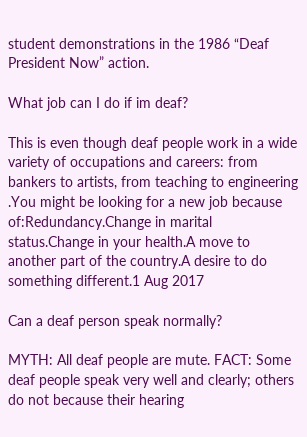student demonstrations in the 1986 “Deaf President Now” action.

What job can I do if im deaf?

This is even though deaf people work in a wide variety of occupations and careers: from bankers to artists, from teaching to engineering .You might be looking for a new job because of:Redundancy.Change in marital status.Change in your health.A move to another part of the country.A desire to do something different.1 Aug 2017

Can a deaf person speak normally?

MYTH: All deaf people are mute. FACT: Some deaf people speak very well and clearly; others do not because their hearing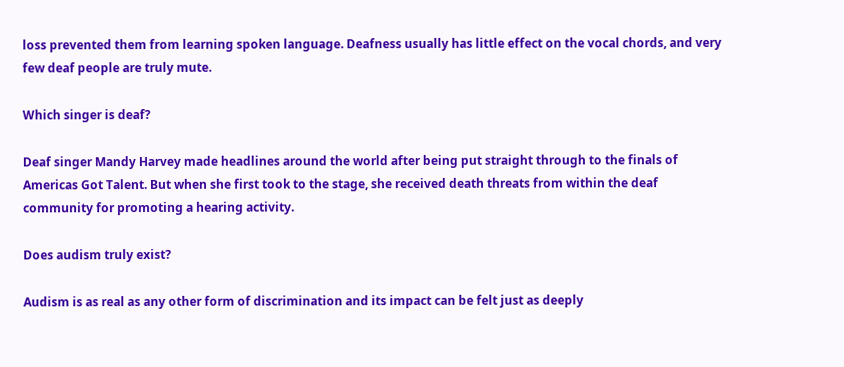loss prevented them from learning spoken language. Deafness usually has little effect on the vocal chords, and very few deaf people are truly mute.

Which singer is deaf?

Deaf singer Mandy Harvey made headlines around the world after being put straight through to the finals of Americas Got Talent. But when she first took to the stage, she received death threats from within the deaf community for promoting a hearing activity.

Does audism truly exist?

Audism is as real as any other form of discrimination and its impact can be felt just as deeply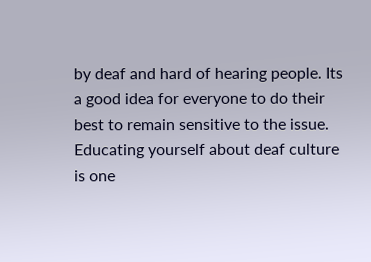by deaf and hard of hearing people. Its a good idea for everyone to do their best to remain sensitive to the issue. Educating yourself about deaf culture is one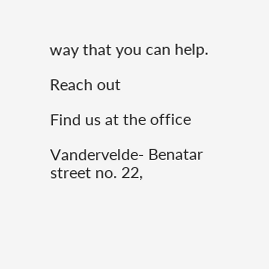way that you can help.

Reach out

Find us at the office

Vandervelde- Benatar street no. 22,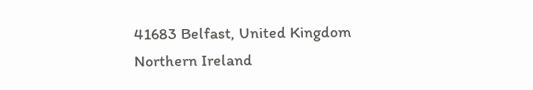41683 Belfast, United Kingdom Northern Ireland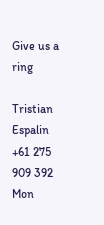Give us a ring

Tristian Espalin
+61 275 909 392
Mon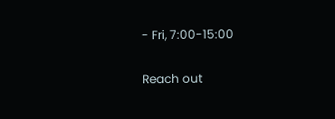- Fri, 7:00-15:00

Reach out